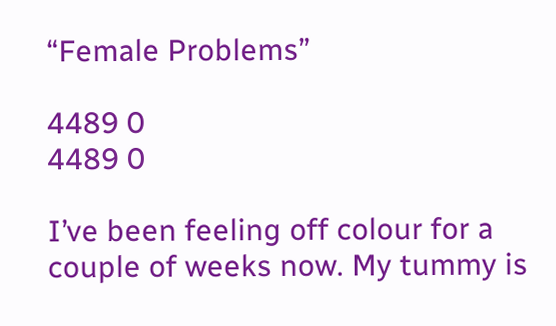“Female Problems”

4489 0
4489 0

I’ve been feeling off colour for a couple of weeks now. My tummy is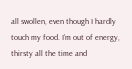all swollen, even though I hardly touch my food. I’m out of energy, thirsty all the time and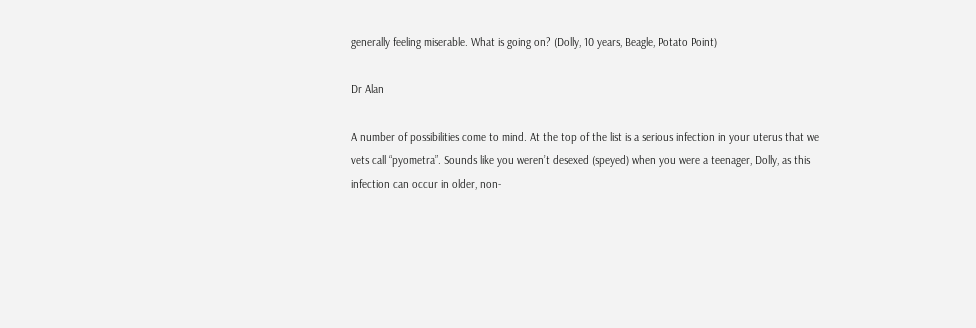generally feeling miserable. What is going on? (Dolly, 10 years, Beagle, Potato Point)

Dr Alan

A number of possibilities come to mind. At the top of the list is a serious infection in your uterus that we vets call “pyometra”. Sounds like you weren’t desexed (speyed) when you were a teenager, Dolly, as this infection can occur in older, non-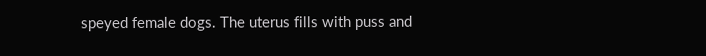speyed female dogs. The uterus fills with puss and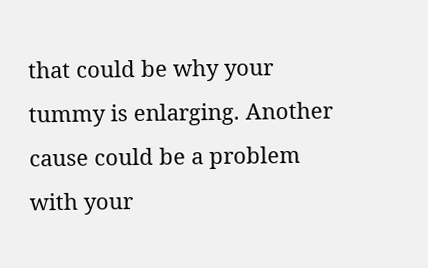that could be why your tummy is enlarging. Another cause could be a problem with your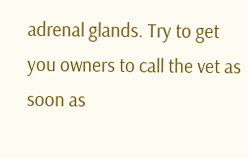adrenal glands. Try to get you owners to call the vet as soon as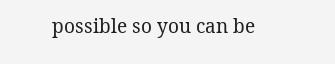possible so you can be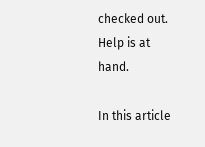checked out. Help is at hand.

In this article